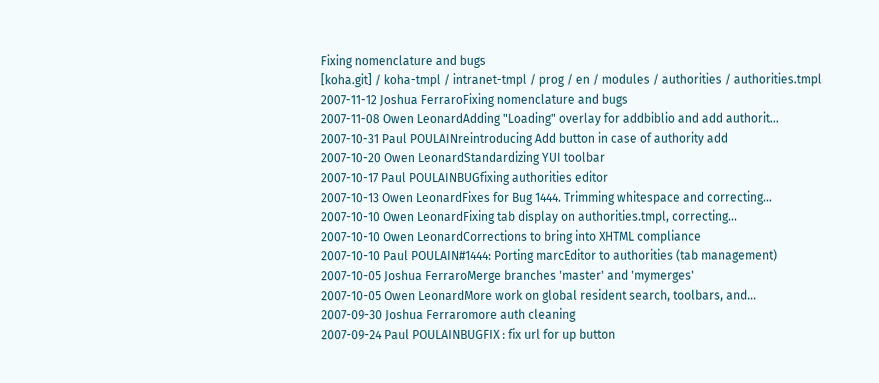Fixing nomenclature and bugs
[koha.git] / koha-tmpl / intranet-tmpl / prog / en / modules / authorities / authorities.tmpl
2007-11-12 Joshua FerraroFixing nomenclature and bugs
2007-11-08 Owen LeonardAdding "Loading" overlay for addbiblio and add authorit...
2007-10-31 Paul POULAINreintroducing Add button in case of authority add
2007-10-20 Owen LeonardStandardizing YUI toolbar
2007-10-17 Paul POULAINBUGfixing authorities editor
2007-10-13 Owen LeonardFixes for Bug 1444. Trimming whitespace and correcting...
2007-10-10 Owen LeonardFixing tab display on authorities.tmpl, correcting...
2007-10-10 Owen LeonardCorrections to bring into XHTML compliance
2007-10-10 Paul POULAIN#1444: Porting marcEditor to authorities (tab management)
2007-10-05 Joshua FerraroMerge branches 'master' and 'mymerges'
2007-10-05 Owen LeonardMore work on global resident search, toolbars, and...
2007-09-30 Joshua Ferraromore auth cleaning
2007-09-24 Paul POULAINBUGFIX : fix url for up button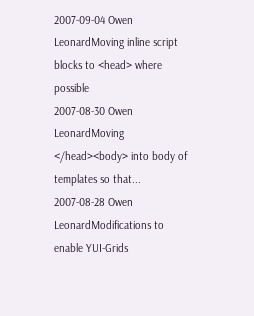2007-09-04 Owen LeonardMoving inline script blocks to <head> where possible
2007-08-30 Owen LeonardMoving </head><body> into body of templates so that...
2007-08-28 Owen LeonardModifications to enable YUI-Grids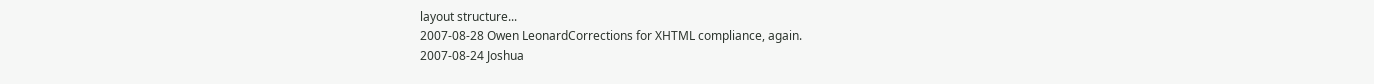layout structure...
2007-08-28 Owen LeonardCorrections for XHTML compliance, again.
2007-08-24 Joshua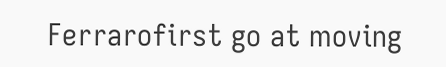Ferrarofirst go at moving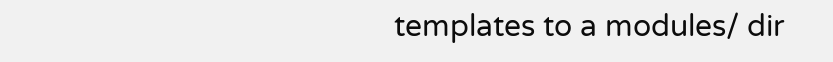templates to a modules/ dir